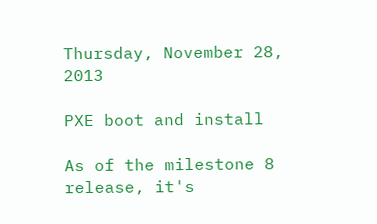Thursday, November 28, 2013

PXE boot and install

As of the milestone 8 release, it's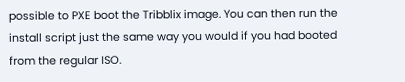possible to PXE boot the Tribblix image. You can then run the install script just the same way you would if you had booted from the regular ISO.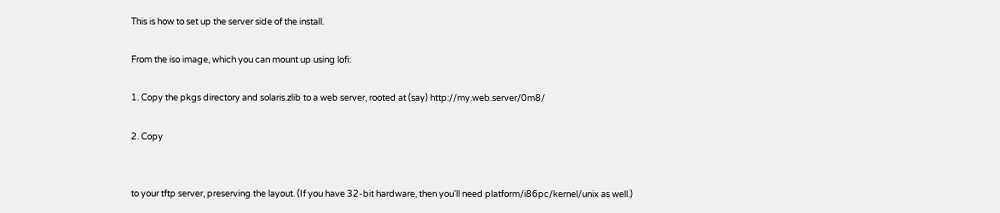This is how to set up the server side of the install.

From the iso image, which you can mount up using lofi:

1. Copy the pkgs directory and solaris.zlib to a web server, rooted at (say) http://my.web.server/0m8/

2. Copy


to your tftp server, preserving the layout. (If you have 32-bit hardware, then you'll need platform/i86pc/kernel/unix as well.)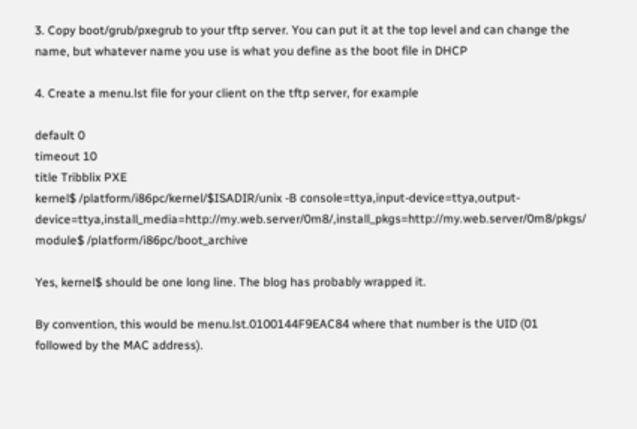3. Copy boot/grub/pxegrub to your tftp server. You can put it at the top level and can change the name, but whatever name you use is what you define as the boot file in DHCP

4. Create a menu.lst file for your client on the tftp server, for example

default 0
timeout 10
title Tribblix PXE
kernel$ /platform/i86pc/kernel/$ISADIR/unix -B console=ttya,input-device=ttya,output-device=ttya,install_media=http://my.web.server/0m8/,install_pkgs=http://my.web.server/0m8/pkgs/
module$ /platform/i86pc/boot_archive

Yes, kernel$ should be one long line. The blog has probably wrapped it.

By convention, this would be menu.lst.0100144F9EAC84 where that number is the UID (01 followed by the MAC address).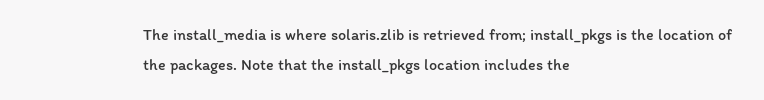The install_media is where solaris.zlib is retrieved from; install_pkgs is the location of the packages. Note that the install_pkgs location includes the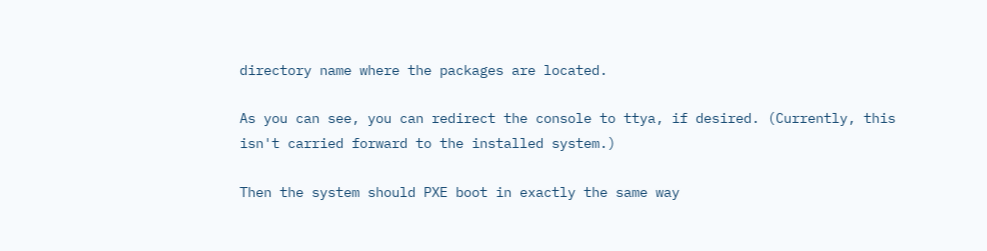directory name where the packages are located.

As you can see, you can redirect the console to ttya, if desired. (Currently, this isn't carried forward to the installed system.)

Then the system should PXE boot in exactly the same way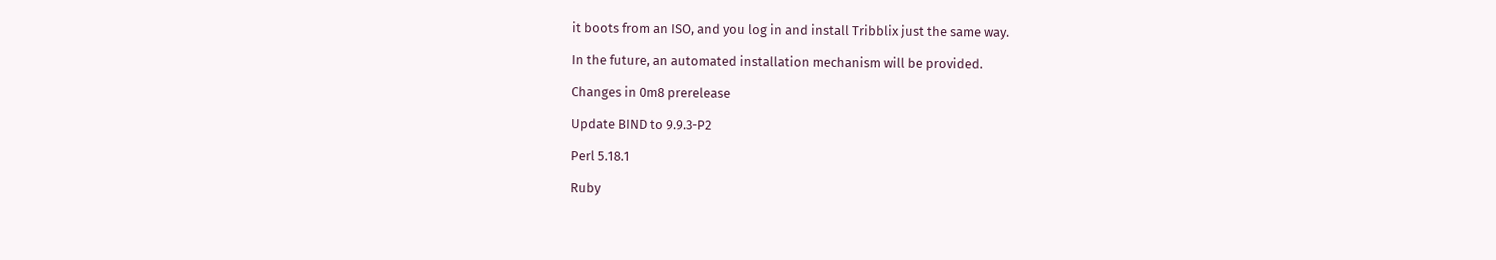it boots from an ISO, and you log in and install Tribblix just the same way.

In the future, an automated installation mechanism will be provided.

Changes in 0m8 prerelease

Update BIND to 9.9.3-P2

Perl 5.18.1

Ruby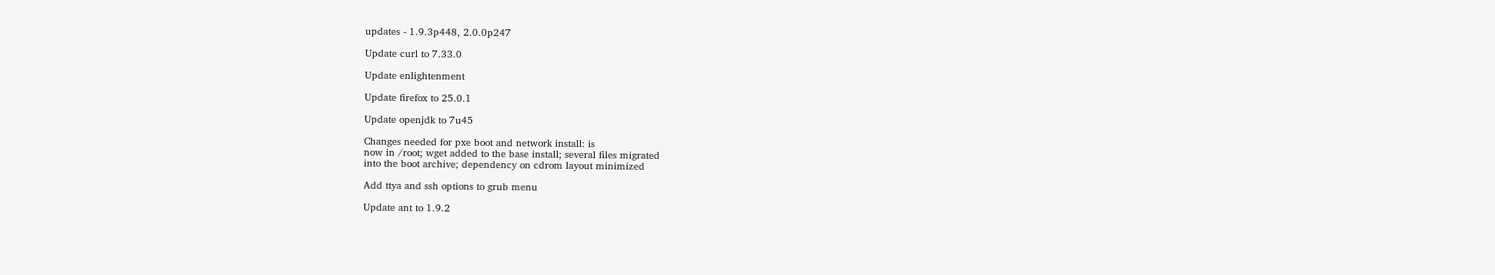updates - 1.9.3p448, 2.0.0p247

Update curl to 7.33.0

Update enlightenment

Update firefox to 25.0.1

Update openjdk to 7u45

Changes needed for pxe boot and network install: is
now in /root; wget added to the base install; several files migrated
into the boot archive; dependency on cdrom layout minimized

Add ttya and ssh options to grub menu

Update ant to 1.9.2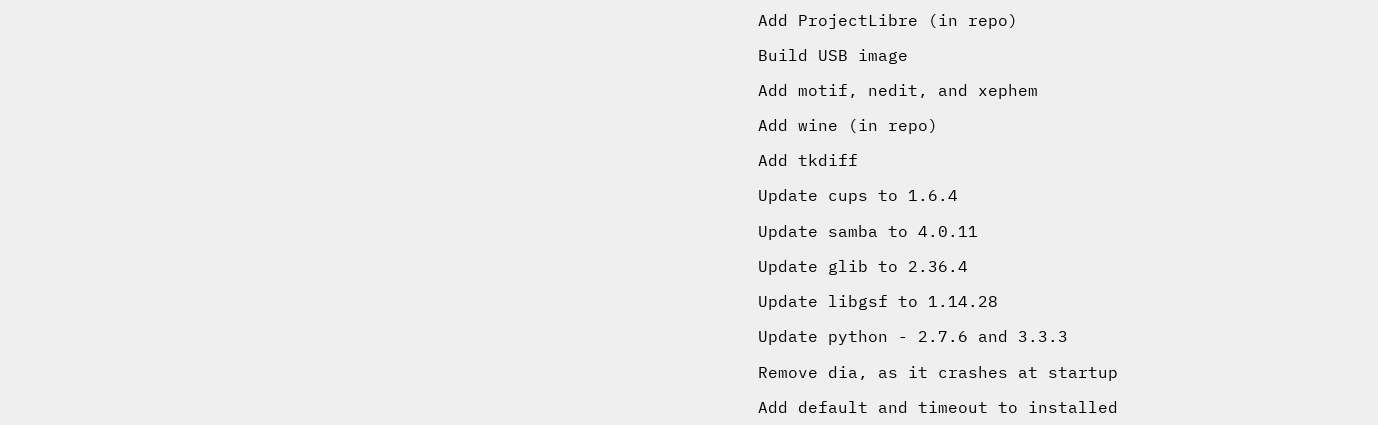Add ProjectLibre (in repo)

Build USB image

Add motif, nedit, and xephem

Add wine (in repo)

Add tkdiff

Update cups to 1.6.4

Update samba to 4.0.11

Update glib to 2.36.4

Update libgsf to 1.14.28

Update python - 2.7.6 and 3.3.3

Remove dia, as it crashes at startup

Add default and timeout to installed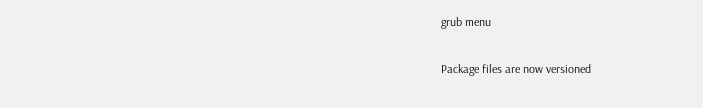grub menu

Package files are now versioned